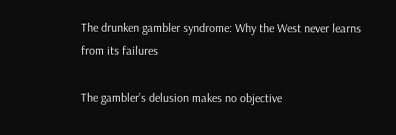The drunken gambler syndrome: Why the West never learns from its failures

The gambler’s delusion makes no objective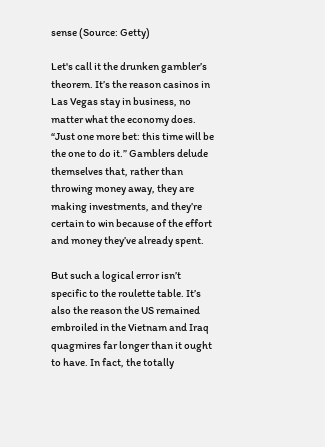sense (Source: Getty)

Let's call it the drunken gambler’s theorem. It’s the reason casinos in Las Vegas stay in business, no matter what the economy does. “Just one more bet: this time will be the one to do it.” Gamblers delude themselves that, rather than throwing money away, they are making investments, and they’re certain to win because of the effort and money they’ve already spent.

But such a logical error isn’t specific to the roulette table. It’s also the reason the US remained embroiled in the Vietnam and Iraq quagmires far longer than it ought to have. In fact, the totally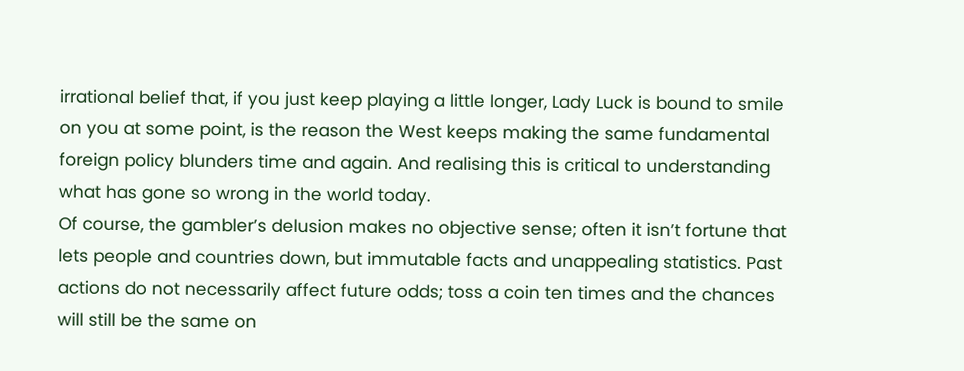irrational belief that, if you just keep playing a little longer, Lady Luck is bound to smile on you at some point, is the reason the West keeps making the same fundamental foreign policy blunders time and again. And realising this is critical to understanding what has gone so wrong in the world today.
Of course, the gambler’s delusion makes no objective sense; often it isn’t fortune that lets people and countries down, but immutable facts and unappealing statistics. Past actions do not necessarily affect future odds; toss a coin ten times and the chances will still be the same on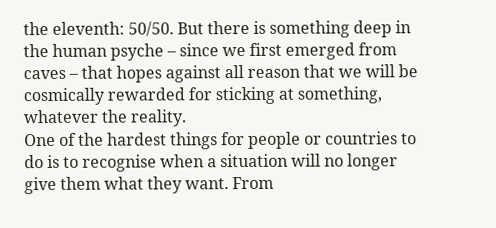the eleventh: 50/50. But there is something deep in the human psyche – since we first emerged from caves – that hopes against all reason that we will be cosmically rewarded for sticking at something, whatever the reality.
One of the hardest things for people or countries to do is to recognise when a situation will no longer give them what they want. From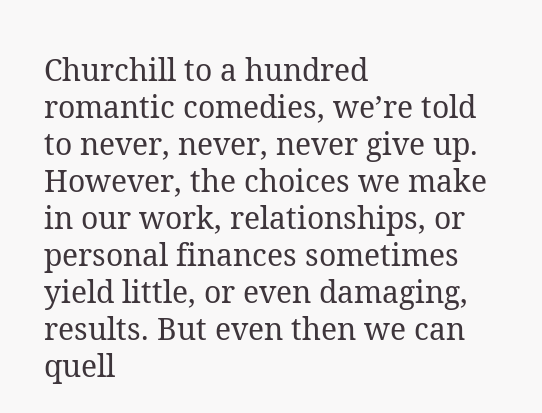Churchill to a hundred romantic comedies, we’re told to never, never, never give up. However, the choices we make in our work, relationships, or personal finances sometimes yield little, or even damaging, results. But even then we can quell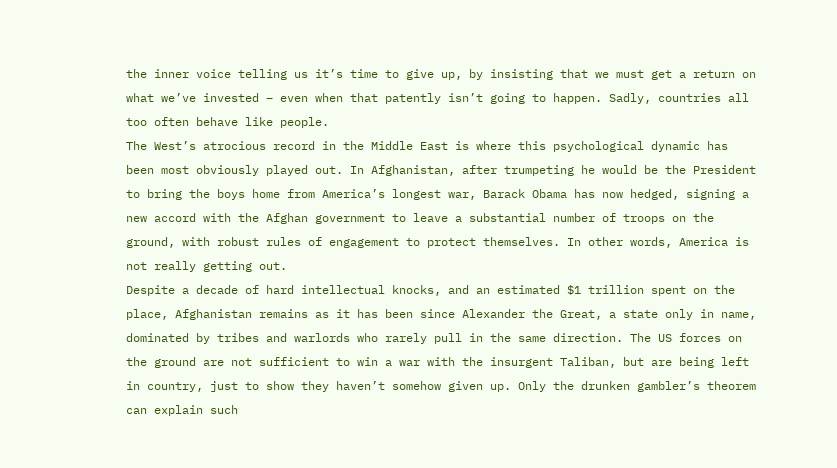the inner voice telling us it’s time to give up, by insisting that we must get a return on what we’ve invested – even when that patently isn’t going to happen. Sadly, countries all too often behave like people.
The West’s atrocious record in the Middle East is where this psychological dynamic has been most obviously played out. In Afghanistan, after trumpeting he would be the President to bring the boys home from America’s longest war, Barack Obama has now hedged, signing a new accord with the Afghan government to leave a substantial number of troops on the ground, with robust rules of engagement to protect themselves. In other words, America is not really getting out.
Despite a decade of hard intellectual knocks, and an estimated $1 trillion spent on the place, Afghanistan remains as it has been since Alexander the Great, a state only in name, dominated by tribes and warlords who rarely pull in the same direction. The US forces on the ground are not sufficient to win a war with the insurgent Taliban, but are being left in country, just to show they haven’t somehow given up. Only the drunken gambler’s theorem can explain such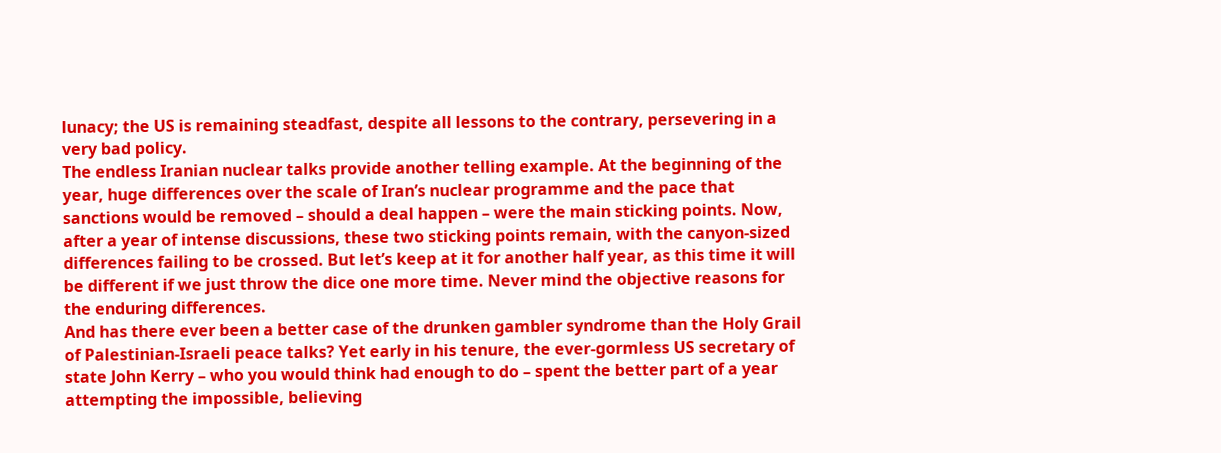lunacy; the US is remaining steadfast, despite all lessons to the contrary, persevering in a very bad policy.
The endless Iranian nuclear talks provide another telling example. At the beginning of the year, huge differences over the scale of Iran’s nuclear programme and the pace that sanctions would be removed – should a deal happen – were the main sticking points. Now, after a year of intense discussions, these two sticking points remain, with the canyon-sized differences failing to be crossed. But let’s keep at it for another half year, as this time it will be different if we just throw the dice one more time. Never mind the objective reasons for the enduring differences.
And has there ever been a better case of the drunken gambler syndrome than the Holy Grail of Palestinian-Israeli peace talks? Yet early in his tenure, the ever-gormless US secretary of state John Kerry – who you would think had enough to do – spent the better part of a year attempting the impossible, believing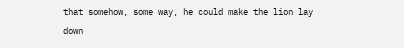that somehow, some way, he could make the lion lay down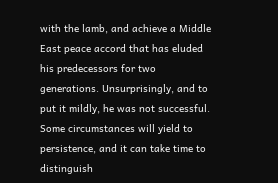with the lamb, and achieve a Middle East peace accord that has eluded his predecessors for two generations. Unsurprisingly, and to put it mildly, he was not successful.
Some circumstances will yield to persistence, and it can take time to distinguish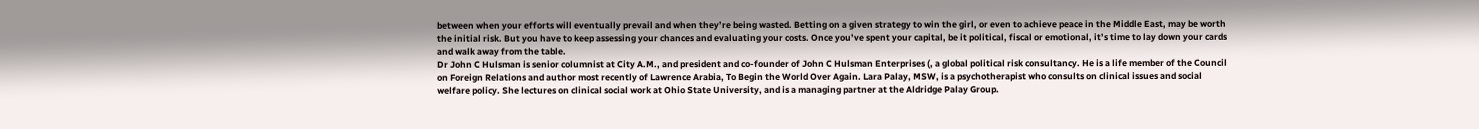between when your efforts will eventually prevail and when they’re being wasted. Betting on a given strategy to win the girl, or even to achieve peace in the Middle East, may be worth the initial risk. But you have to keep assessing your chances and evaluating your costs. Once you’ve spent your capital, be it political, fiscal or emotional, it’s time to lay down your cards and walk away from the table.
Dr John C Hulsman is senior columnist at City A.M., and president and co-founder of John C Hulsman Enterprises (, a global political risk consultancy. He is a life member of the Council on Foreign Relations and author most recently of Lawrence Arabia, To Begin the World Over Again. Lara Palay, MSW, is a psychotherapist who consults on clinical issues and social welfare policy. She lectures on clinical social work at Ohio State University, and is a managing partner at the Aldridge Palay Group.